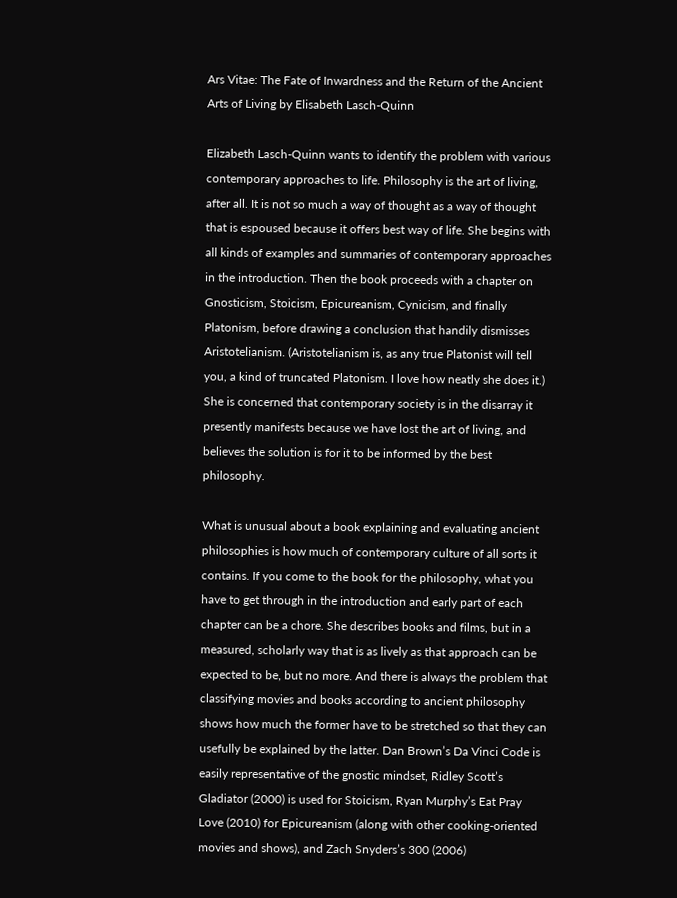Ars Vitae: The Fate of Inwardness and the Return of the Ancient Arts of Living by Elisabeth Lasch-Quinn

Elizabeth Lasch-Quinn wants to identify the problem with various contemporary approaches to life. Philosophy is the art of living, after all. It is not so much a way of thought as a way of thought that is espoused because it offers best way of life. She begins with all kinds of examples and summaries of contemporary approaches in the introduction. Then the book proceeds with a chapter on Gnosticism, Stoicism, Epicureanism, Cynicism, and finally Platonism, before drawing a conclusion that handily dismisses Aristotelianism. (Aristotelianism is, as any true Platonist will tell you, a kind of truncated Platonism. I love how neatly she does it.) She is concerned that contemporary society is in the disarray it presently manifests because we have lost the art of living, and believes the solution is for it to be informed by the best philosophy.

What is unusual about a book explaining and evaluating ancient philosophies is how much of contemporary culture of all sorts it contains. If you come to the book for the philosophy, what you have to get through in the introduction and early part of each chapter can be a chore. She describes books and films, but in a measured, scholarly way that is as lively as that approach can be expected to be, but no more. And there is always the problem that classifying movies and books according to ancient philosophy shows how much the former have to be stretched so that they can usefully be explained by the latter. Dan Brown’s Da Vinci Code is easily representative of the gnostic mindset, Ridley Scott’s Gladiator (2000) is used for Stoicism, Ryan Murphy’s Eat Pray Love (2010) for Epicureanism (along with other cooking-oriented movies and shows), and Zach Snyders’s 300 (2006)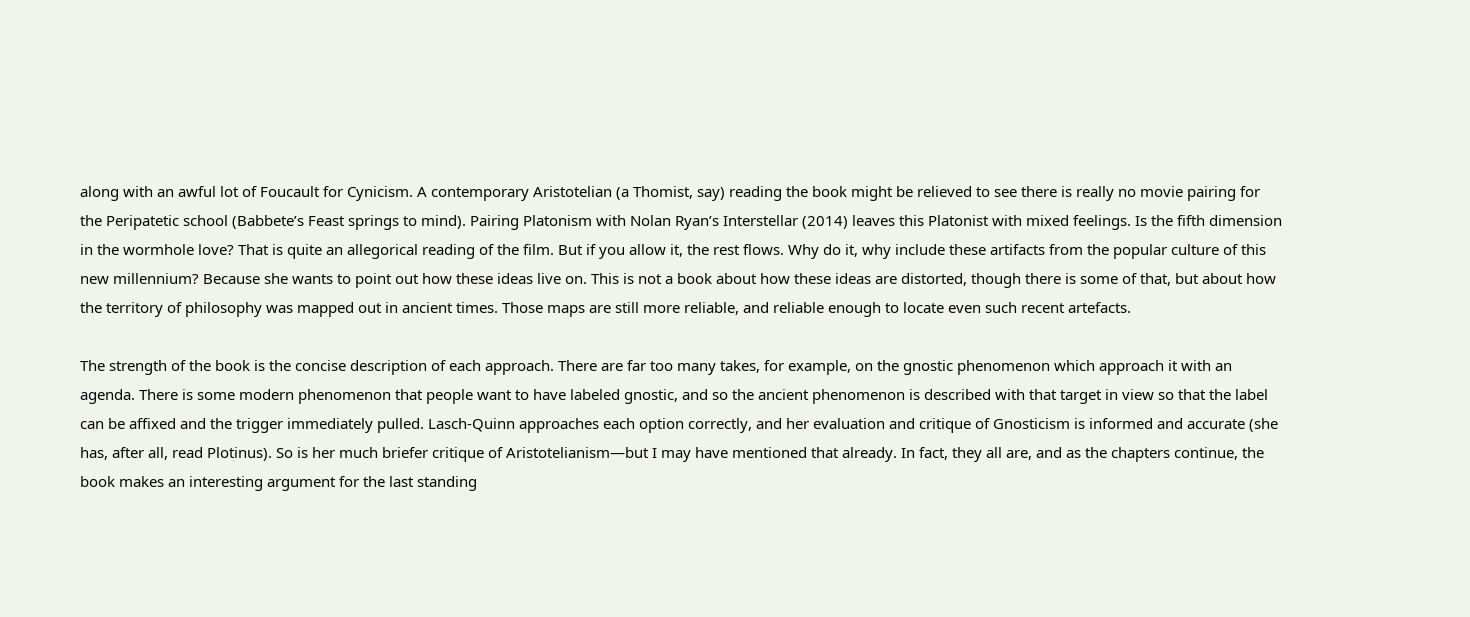along with an awful lot of Foucault for Cynicism. A contemporary Aristotelian (a Thomist, say) reading the book might be relieved to see there is really no movie pairing for the Peripatetic school (Babbete’s Feast springs to mind). Pairing Platonism with Nolan Ryan’s Interstellar (2014) leaves this Platonist with mixed feelings. Is the fifth dimension in the wormhole love? That is quite an allegorical reading of the film. But if you allow it, the rest flows. Why do it, why include these artifacts from the popular culture of this new millennium? Because she wants to point out how these ideas live on. This is not a book about how these ideas are distorted, though there is some of that, but about how the territory of philosophy was mapped out in ancient times. Those maps are still more reliable, and reliable enough to locate even such recent artefacts.

The strength of the book is the concise description of each approach. There are far too many takes, for example, on the gnostic phenomenon which approach it with an agenda. There is some modern phenomenon that people want to have labeled gnostic, and so the ancient phenomenon is described with that target in view so that the label can be affixed and the trigger immediately pulled. Lasch-Quinn approaches each option correctly, and her evaluation and critique of Gnosticism is informed and accurate (she has, after all, read Plotinus). So is her much briefer critique of Aristotelianism—but I may have mentioned that already. In fact, they all are, and as the chapters continue, the book makes an interesting argument for the last standing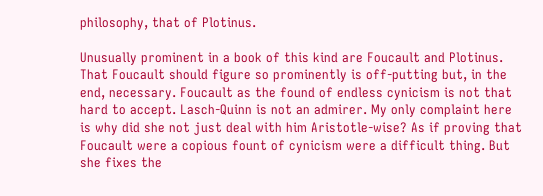philosophy, that of Plotinus.

Unusually prominent in a book of this kind are Foucault and Plotinus. That Foucault should figure so prominently is off-putting but, in the end, necessary. Foucault as the found of endless cynicism is not that hard to accept. Lasch-Quinn is not an admirer. My only complaint here is why did she not just deal with him Aristotle-wise? As if proving that Foucault were a copious fount of cynicism were a difficult thing. But she fixes the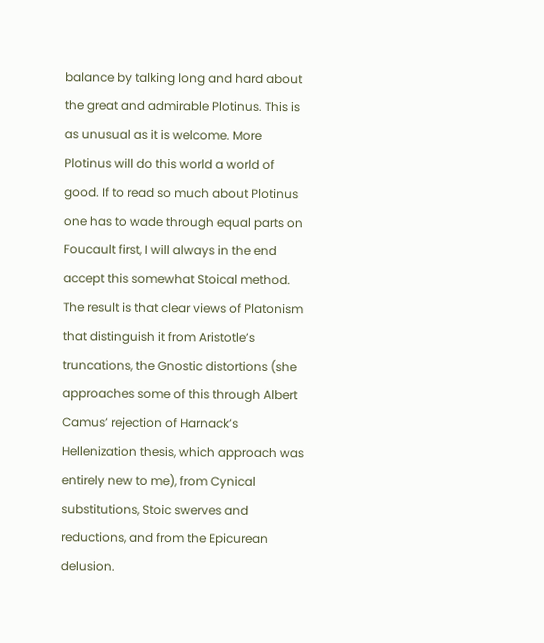balance by talking long and hard about the great and admirable Plotinus. This is as unusual as it is welcome. More Plotinus will do this world a world of good. If to read so much about Plotinus one has to wade through equal parts on Foucault first, I will always in the end accept this somewhat Stoical method. The result is that clear views of Platonism that distinguish it from Aristotle’s truncations, the Gnostic distortions (she approaches some of this through Albert Camus’ rejection of Harnack’s Hellenization thesis, which approach was entirely new to me), from Cynical substitutions, Stoic swerves and reductions, and from the Epicurean delusion.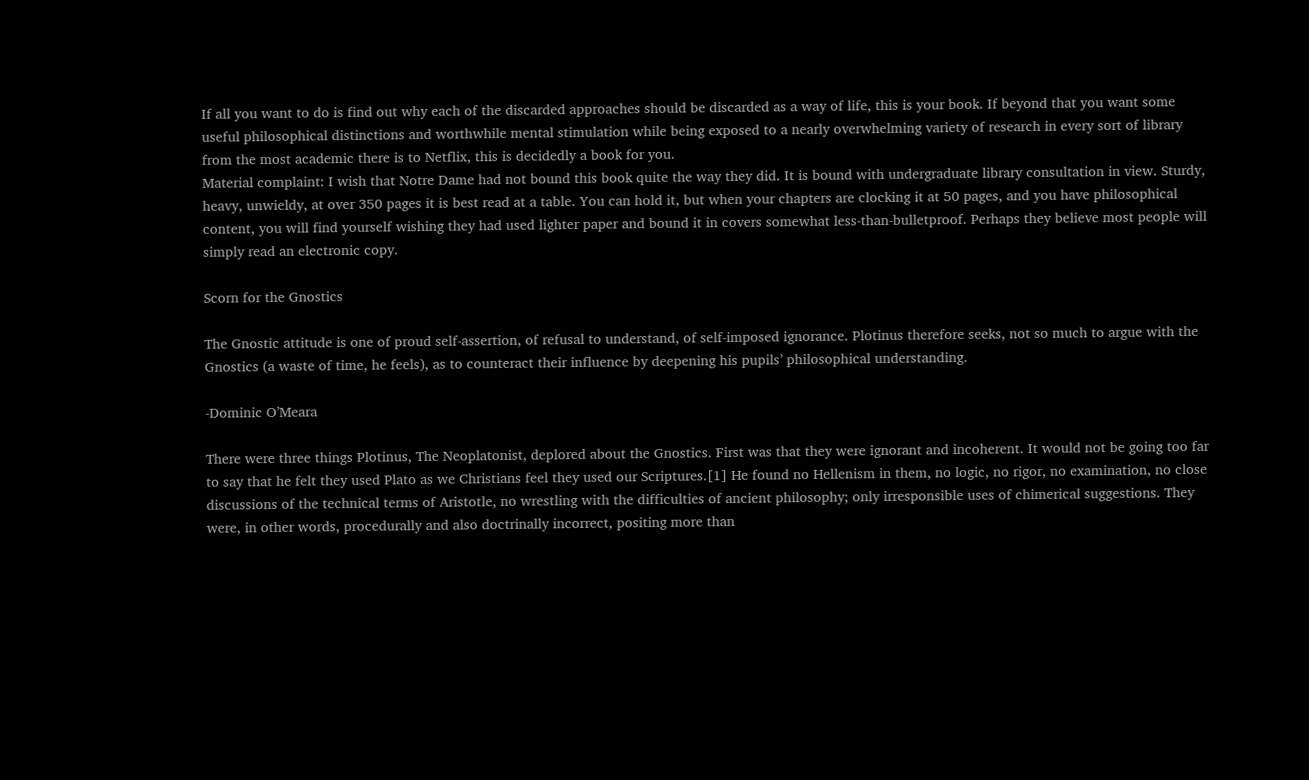If all you want to do is find out why each of the discarded approaches should be discarded as a way of life, this is your book. If beyond that you want some useful philosophical distinctions and worthwhile mental stimulation while being exposed to a nearly overwhelming variety of research in every sort of library from the most academic there is to Netflix, this is decidedly a book for you.
Material complaint: I wish that Notre Dame had not bound this book quite the way they did. It is bound with undergraduate library consultation in view. Sturdy, heavy, unwieldy, at over 350 pages it is best read at a table. You can hold it, but when your chapters are clocking it at 50 pages, and you have philosophical content, you will find yourself wishing they had used lighter paper and bound it in covers somewhat less-than-bulletproof. Perhaps they believe most people will simply read an electronic copy.

Scorn for the Gnostics

The Gnostic attitude is one of proud self-assertion, of refusal to understand, of self-imposed ignorance. Plotinus therefore seeks, not so much to argue with the Gnostics (a waste of time, he feels), as to counteract their influence by deepening his pupils’ philosophical understanding.

-Dominic O’Meara

There were three things Plotinus, The Neoplatonist, deplored about the Gnostics. First was that they were ignorant and incoherent. It would not be going too far to say that he felt they used Plato as we Christians feel they used our Scriptures.[1] He found no Hellenism in them, no logic, no rigor, no examination, no close discussions of the technical terms of Aristotle, no wrestling with the difficulties of ancient philosophy; only irresponsible uses of chimerical suggestions. They were, in other words, procedurally and also doctrinally incorrect, positing more than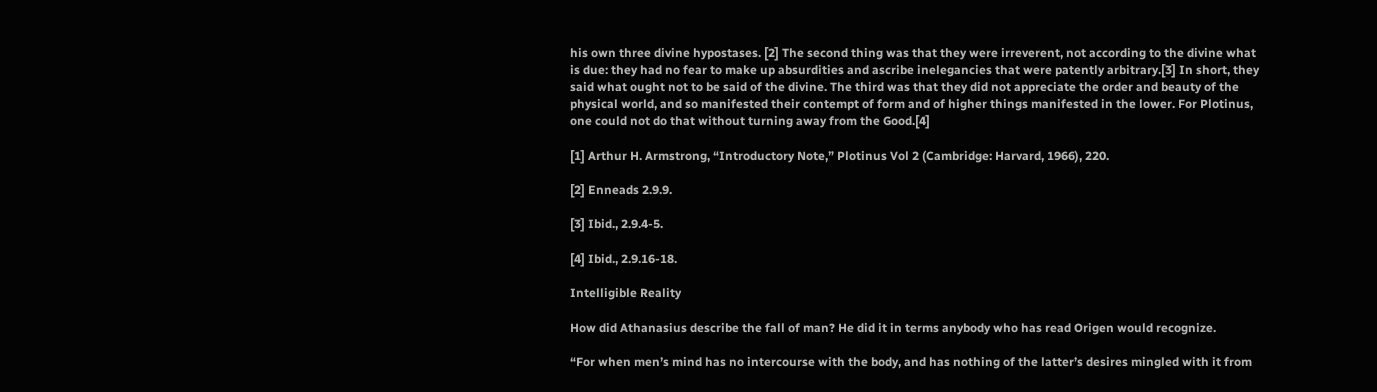his own three divine hypostases. [2] The second thing was that they were irreverent, not according to the divine what is due: they had no fear to make up absurdities and ascribe inelegancies that were patently arbitrary.[3] In short, they said what ought not to be said of the divine. The third was that they did not appreciate the order and beauty of the physical world, and so manifested their contempt of form and of higher things manifested in the lower. For Plotinus, one could not do that without turning away from the Good.[4]

[1] Arthur H. Armstrong, “Introductory Note,” Plotinus Vol 2 (Cambridge: Harvard, 1966), 220.

[2] Enneads 2.9.9.

[3] Ibid., 2.9.4-5.

[4] Ibid., 2.9.16-18.

Intelligible Reality

How did Athanasius describe the fall of man? He did it in terms anybody who has read Origen would recognize.

“For when men’s mind has no intercourse with the body, and has nothing of the latter’s desires mingled with it from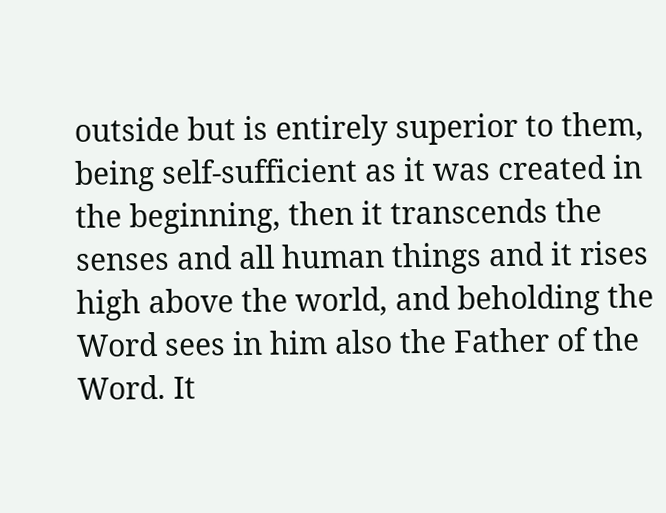outside but is entirely superior to them, being self-sufficient as it was created in the beginning, then it transcends the senses and all human things and it rises high above the world, and beholding the Word sees in him also the Father of the Word. It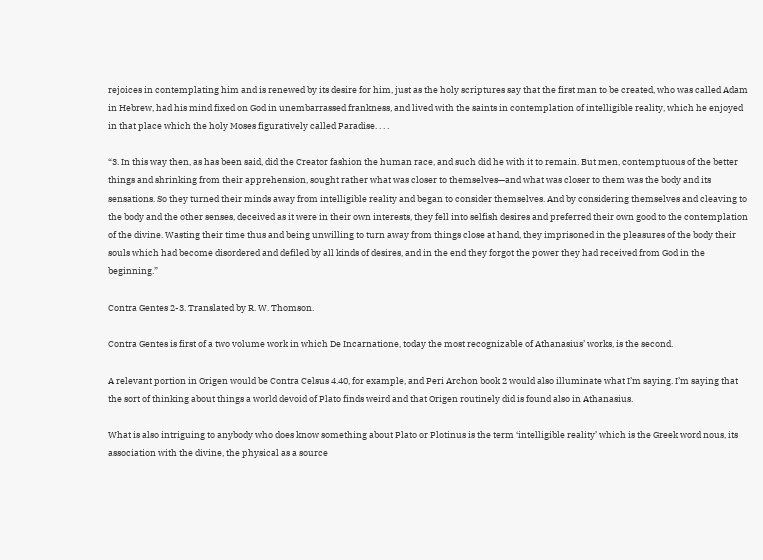rejoices in contemplating him and is renewed by its desire for him, just as the holy scriptures say that the first man to be created, who was called Adam in Hebrew, had his mind fixed on God in unembarrassed frankness, and lived with the saints in contemplation of intelligible reality, which he enjoyed in that place which the holy Moses figuratively called Paradise. . . .

“3. In this way then, as has been said, did the Creator fashion the human race, and such did he with it to remain. But men, contemptuous of the better things and shrinking from their apprehension, sought rather what was closer to themselves—and what was closer to them was the body and its sensations. So they turned their minds away from intelligible reality and began to consider themselves. And by considering themselves and cleaving to the body and the other senses, deceived as it were in their own interests, they fell into selfish desires and preferred their own good to the contemplation of the divine. Wasting their time thus and being unwilling to turn away from things close at hand, they imprisoned in the pleasures of the body their souls which had become disordered and defiled by all kinds of desires, and in the end they forgot the power they had received from God in the beginning.”

Contra Gentes 2-3. Translated by R. W. Thomson.

Contra Gentes is first of a two volume work in which De Incarnatione, today the most recognizable of Athanasius’ works, is the second.

A relevant portion in Origen would be Contra Celsus 4.40, for example, and Peri Archon book 2 would also illuminate what I’m saying. I’m saying that the sort of thinking about things a world devoid of Plato finds weird and that Origen routinely did is found also in Athanasius.

What is also intriguing to anybody who does know something about Plato or Plotinus is the term ‘intelligible reality’ which is the Greek word nous, its association with the divine, the physical as a source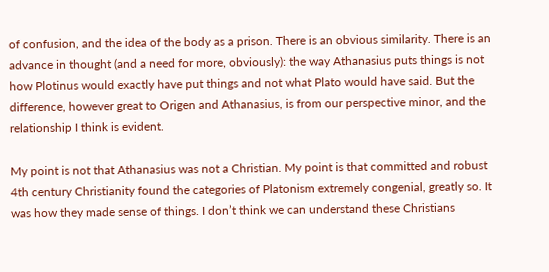of confusion, and the idea of the body as a prison. There is an obvious similarity. There is an advance in thought (and a need for more, obviously): the way Athanasius puts things is not how Plotinus would exactly have put things and not what Plato would have said. But the difference, however great to Origen and Athanasius, is from our perspective minor, and the relationship I think is evident.

My point is not that Athanasius was not a Christian. My point is that committed and robust 4th century Christianity found the categories of Platonism extremely congenial, greatly so. It was how they made sense of things. I don’t think we can understand these Christians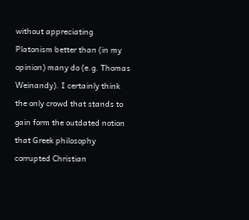without appreciating Platonism better than (in my opinion) many do (e.g. Thomas Weinandy). I certainly think the only crowd that stands to gain form the outdated notion that Greek philosophy corrupted Christian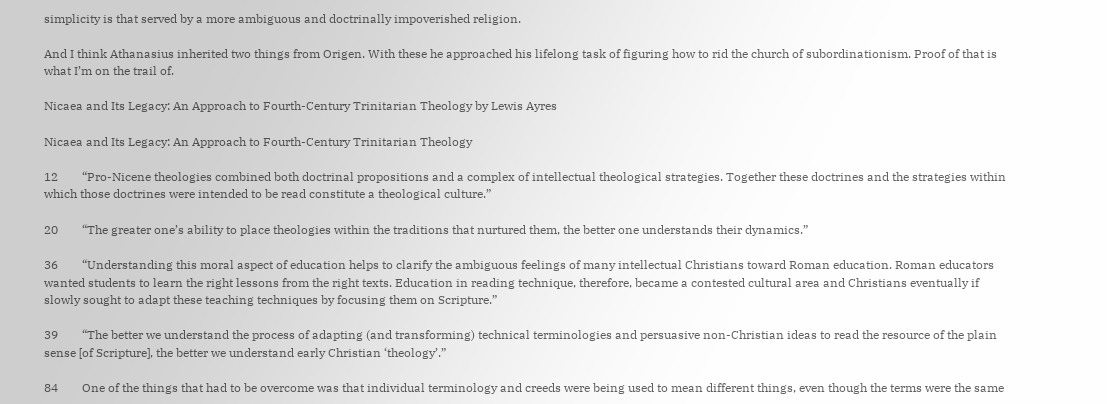simplicity is that served by a more ambiguous and doctrinally impoverished religion.

And I think Athanasius inherited two things from Origen. With these he approached his lifelong task of figuring how to rid the church of subordinationism. Proof of that is what I’m on the trail of.

Nicaea and Its Legacy: An Approach to Fourth-Century Trinitarian Theology by Lewis Ayres

Nicaea and Its Legacy: An Approach to Fourth-Century Trinitarian Theology

12        “Pro-Nicene theologies combined both doctrinal propositions and a complex of intellectual theological strategies. Together these doctrines and the strategies within which those doctrines were intended to be read constitute a theological culture.”

20        “The greater one’s ability to place theologies within the traditions that nurtured them, the better one understands their dynamics.”

36        “Understanding this moral aspect of education helps to clarify the ambiguous feelings of many intellectual Christians toward Roman education. Roman educators wanted students to learn the right lessons from the right texts. Education in reading technique, therefore, became a contested cultural area and Christians eventually if slowly sought to adapt these teaching techniques by focusing them on Scripture.”

39        “The better we understand the process of adapting (and transforming) technical terminologies and persuasive non-Christian ideas to read the resource of the plain sense [of Scripture], the better we understand early Christian ‘theology’.”

84        One of the things that had to be overcome was that individual terminology and creeds were being used to mean different things, even though the terms were the same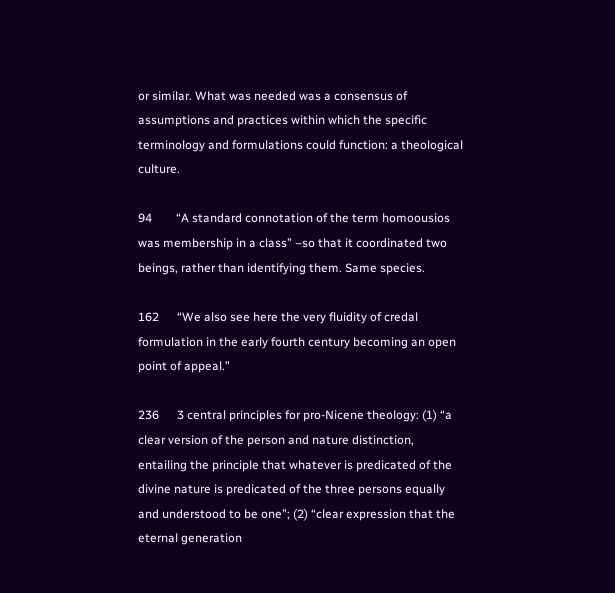or similar. What was needed was a consensus of assumptions and practices within which the specific terminology and formulations could function: a theological culture.

94        “A standard connotation of the term homoousios was membership in a class” –so that it coordinated two beings, rather than identifying them. Same species.

162      “We also see here the very fluidity of credal formulation in the early fourth century becoming an open point of appeal.”

236      3 central principles for pro-Nicene theology: (1) “a clear version of the person and nature distinction, entailing the principle that whatever is predicated of the divine nature is predicated of the three persons equally and understood to be one”; (2) “clear expression that the eternal generation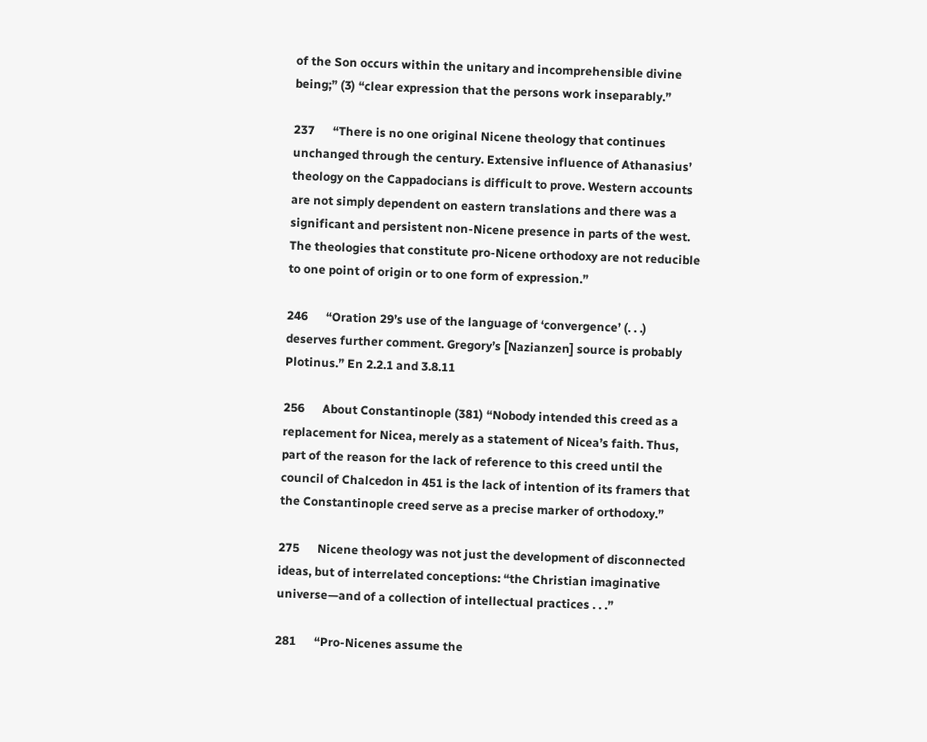of the Son occurs within the unitary and incomprehensible divine being;” (3) “clear expression that the persons work inseparably.”

237      “There is no one original Nicene theology that continues unchanged through the century. Extensive influence of Athanasius’ theology on the Cappadocians is difficult to prove. Western accounts are not simply dependent on eastern translations and there was a significant and persistent non-Nicene presence in parts of the west. The theologies that constitute pro-Nicene orthodoxy are not reducible to one point of origin or to one form of expression.”

246      “Oration 29’s use of the language of ‘convergence’ (. . .) deserves further comment. Gregory’s [Nazianzen] source is probably Plotinus.” En 2.2.1 and 3.8.11

256      About Constantinople (381) “Nobody intended this creed as a replacement for Nicea, merely as a statement of Nicea’s faith. Thus, part of the reason for the lack of reference to this creed until the council of Chalcedon in 451 is the lack of intention of its framers that the Constantinople creed serve as a precise marker of orthodoxy.”

275      Nicene theology was not just the development of disconnected ideas, but of interrelated conceptions: “the Christian imaginative universe—and of a collection of intellectual practices . . .”

281      “Pro-Nicenes assume the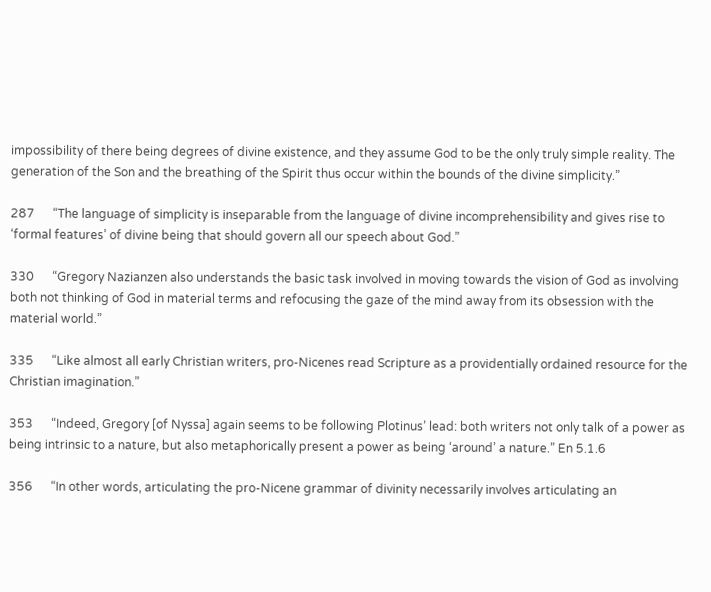impossibility of there being degrees of divine existence, and they assume God to be the only truly simple reality. The generation of the Son and the breathing of the Spirit thus occur within the bounds of the divine simplicity.”

287      “The language of simplicity is inseparable from the language of divine incomprehensibility and gives rise to ‘formal features’ of divine being that should govern all our speech about God.”

330      “Gregory Nazianzen also understands the basic task involved in moving towards the vision of God as involving both not thinking of God in material terms and refocusing the gaze of the mind away from its obsession with the material world.”

335      “Like almost all early Christian writers, pro-Nicenes read Scripture as a providentially ordained resource for the Christian imagination.”

353      “Indeed, Gregory [of Nyssa] again seems to be following Plotinus’ lead: both writers not only talk of a power as being intrinsic to a nature, but also metaphorically present a power as being ‘around’ a nature.” En 5.1.6

356      “In other words, articulating the pro-Nicene grammar of divinity necessarily involves articulating an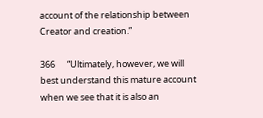account of the relationship between Creator and creation.”

366      “Ultimately, however, we will best understand this mature account when we see that it is also an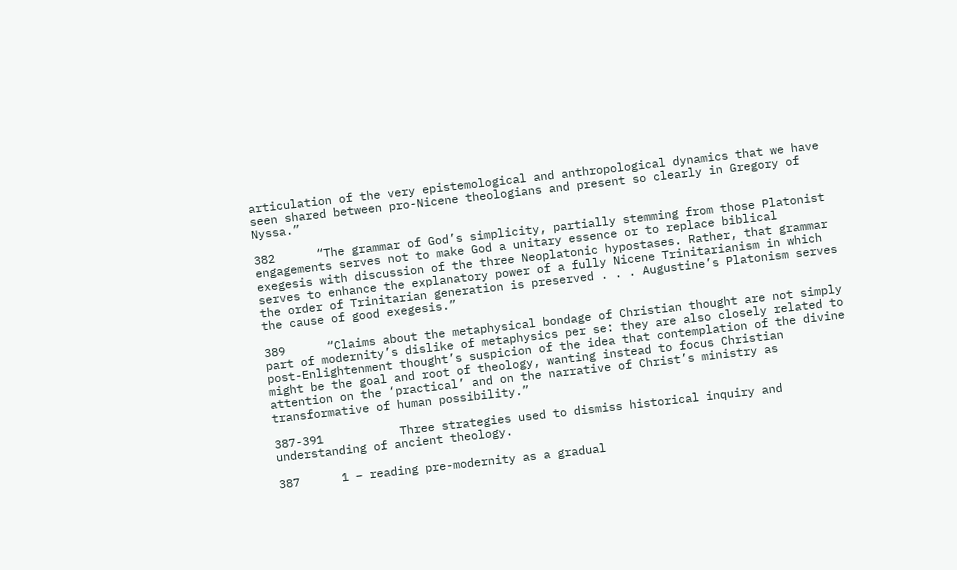articulation of the very epistemological and anthropological dynamics that we have seen shared between pro-Nicene theologians and present so clearly in Gregory of Nyssa.”

382      “The grammar of God’s simplicity, partially stemming from those Platonist engagements serves not to make God a unitary essence or to replace biblical exegesis with discussion of the three Neoplatonic hypostases. Rather, that grammar serves to enhance the explanatory power of a fully Nicene Trinitarianism in which the order of Trinitarian generation is preserved . . . Augustine’s Platonism serves the cause of good exegesis.”

389      “Claims about the metaphysical bondage of Christian thought are not simply part of modernity’s dislike of metaphysics per se: they are also closely related to post-Enlightenment thought’s suspicion of the idea that contemplation of the divine might be the goal and root of theology, wanting instead to focus Christian attention on the ‘practical’ and on the narrative of Christ’s ministry as transformative of human possibility.”

387-391           Three strategies used to dismiss historical inquiry and understanding of ancient theology.

387      1 – reading pre-modernity as a gradual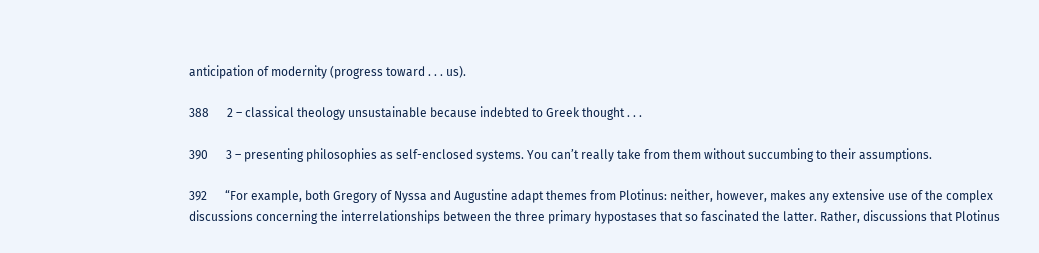anticipation of modernity (progress toward . . . us).

388      2 – classical theology unsustainable because indebted to Greek thought . . .

390      3 – presenting philosophies as self-enclosed systems. You can’t really take from them without succumbing to their assumptions.

392      “For example, both Gregory of Nyssa and Augustine adapt themes from Plotinus: neither, however, makes any extensive use of the complex discussions concerning the interrelationships between the three primary hypostases that so fascinated the latter. Rather, discussions that Plotinus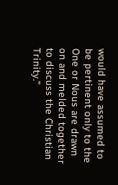would have assumed to be pertinent only to the One or Nous are drawn on and melded together to discuss the Christian Trinity.”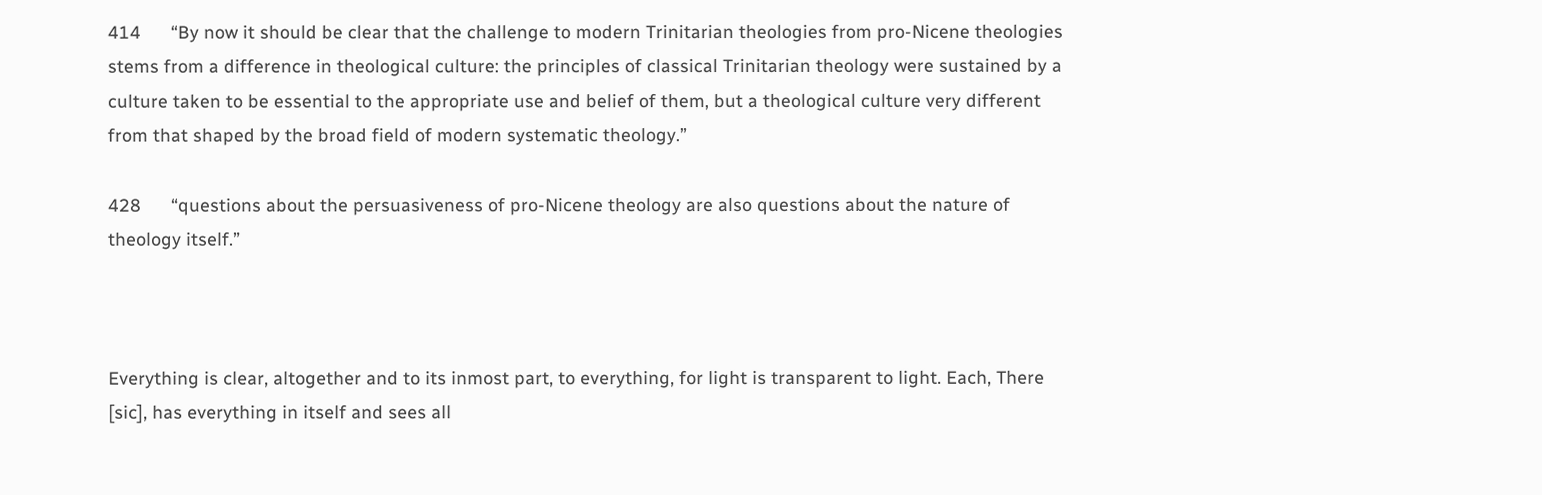414      “By now it should be clear that the challenge to modern Trinitarian theologies from pro-Nicene theologies stems from a difference in theological culture: the principles of classical Trinitarian theology were sustained by a culture taken to be essential to the appropriate use and belief of them, but a theological culture very different from that shaped by the broad field of modern systematic theology.”

428      “questions about the persuasiveness of pro-Nicene theology are also questions about the nature of theology itself.”



Everything is clear, altogether and to its inmost part, to everything, for light is transparent to light. Each, There [sic], has everything in itself and sees all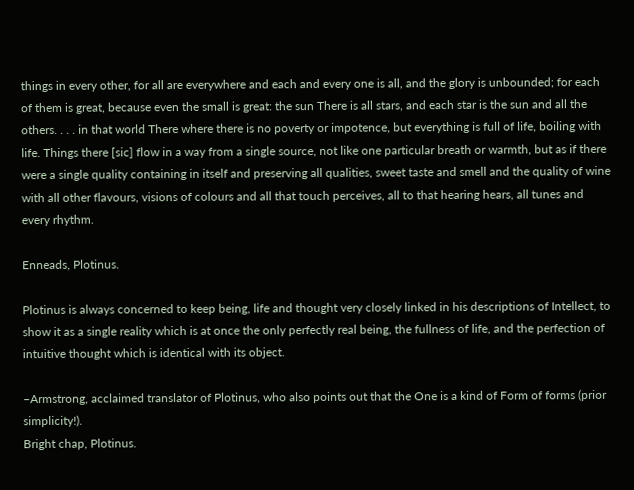things in every other, for all are everywhere and each and every one is all, and the glory is unbounded; for each of them is great, because even the small is great: the sun There is all stars, and each star is the sun and all the others. . . . in that world There where there is no poverty or impotence, but everything is full of life, boiling with life. Things there [sic] flow in a way from a single source, not like one particular breath or warmth, but as if there were a single quality containing in itself and preserving all qualities, sweet taste and smell and the quality of wine with all other flavours, visions of colours and all that touch perceives, all to that hearing hears, all tunes and every rhythm.

Enneads, Plotinus.

Plotinus is always concerned to keep being, life and thought very closely linked in his descriptions of Intellect, to show it as a single reality which is at once the only perfectly real being, the fullness of life, and the perfection of intuitive thought which is identical with its object.

–Armstrong, acclaimed translator of Plotinus, who also points out that the One is a kind of Form of forms (prior simplicity!).
Bright chap, Plotinus.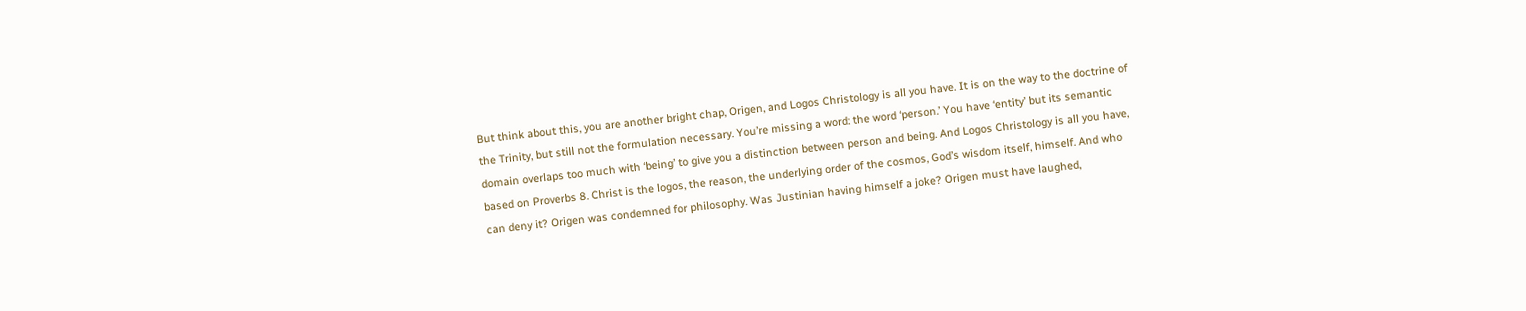But think about this, you are another bright chap, Origen, and Logos Christology is all you have. It is on the way to the doctrine of the Trinity, but still not the formulation necessary. You’re missing a word: the word ‘person.’ You have ‘entity’ but its semantic domain overlaps too much with ‘being’ to give you a distinction between person and being. And Logos Christology is all you have, based on Proverbs 8. Christ is the logos, the reason, the underlying order of the cosmos, God’s wisdom itself, himself. And who can deny it? Origen was condemned for philosophy. Was Justinian having himself a joke? Origen must have laughed,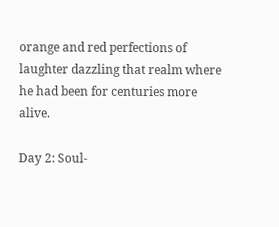orange and red perfections of laughter dazzling that realm where he had been for centuries more alive.

Day 2: Soul-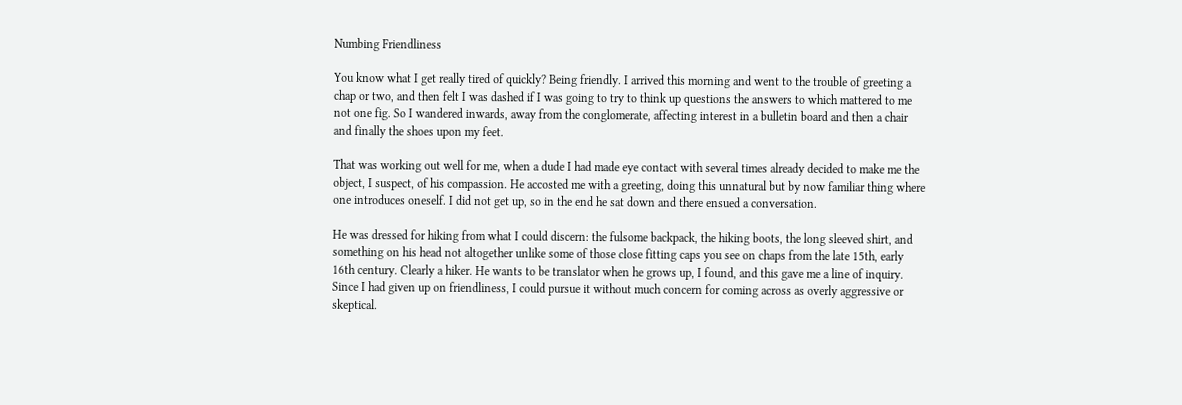Numbing Friendliness

You know what I get really tired of quickly? Being friendly. I arrived this morning and went to the trouble of greeting a chap or two, and then felt I was dashed if I was going to try to think up questions the answers to which mattered to me not one fig. So I wandered inwards, away from the conglomerate, affecting interest in a bulletin board and then a chair and finally the shoes upon my feet.

That was working out well for me, when a dude I had made eye contact with several times already decided to make me the object, I suspect, of his compassion. He accosted me with a greeting, doing this unnatural but by now familiar thing where one introduces oneself. I did not get up, so in the end he sat down and there ensued a conversation.

He was dressed for hiking from what I could discern: the fulsome backpack, the hiking boots, the long sleeved shirt, and something on his head not altogether unlike some of those close fitting caps you see on chaps from the late 15th, early 16th century. Clearly a hiker. He wants to be translator when he grows up, I found, and this gave me a line of inquiry. Since I had given up on friendliness, I could pursue it without much concern for coming across as overly aggressive or skeptical.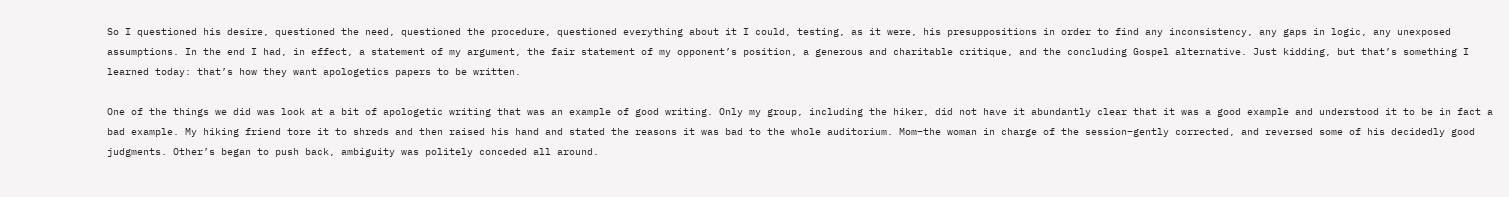So I questioned his desire, questioned the need, questioned the procedure, questioned everything about it I could, testing, as it were, his presuppositions in order to find any inconsistency, any gaps in logic, any unexposed assumptions. In the end I had, in effect, a statement of my argument, the fair statement of my opponent’s position, a generous and charitable critique, and the concluding Gospel alternative. Just kidding, but that’s something I learned today: that’s how they want apologetics papers to be written.

One of the things we did was look at a bit of apologetic writing that was an example of good writing. Only my group, including the hiker, did not have it abundantly clear that it was a good example and understood it to be in fact a bad example. My hiking friend tore it to shreds and then raised his hand and stated the reasons it was bad to the whole auditorium. Mom–the woman in charge of the session–gently corrected, and reversed some of his decidedly good judgments. Other’s began to push back, ambiguity was politely conceded all around.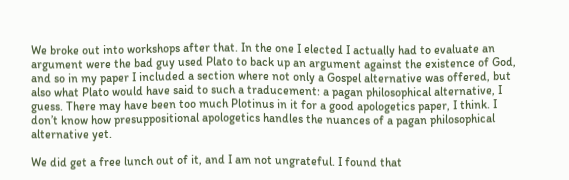We broke out into workshops after that. In the one I elected I actually had to evaluate an argument were the bad guy used Plato to back up an argument against the existence of God, and so in my paper I included a section where not only a Gospel alternative was offered, but also what Plato would have said to such a traducement: a pagan philosophical alternative, I guess. There may have been too much Plotinus in it for a good apologetics paper, I think. I don’t know how presuppositional apologetics handles the nuances of a pagan philosophical alternative yet.

We did get a free lunch out of it, and I am not ungrateful. I found that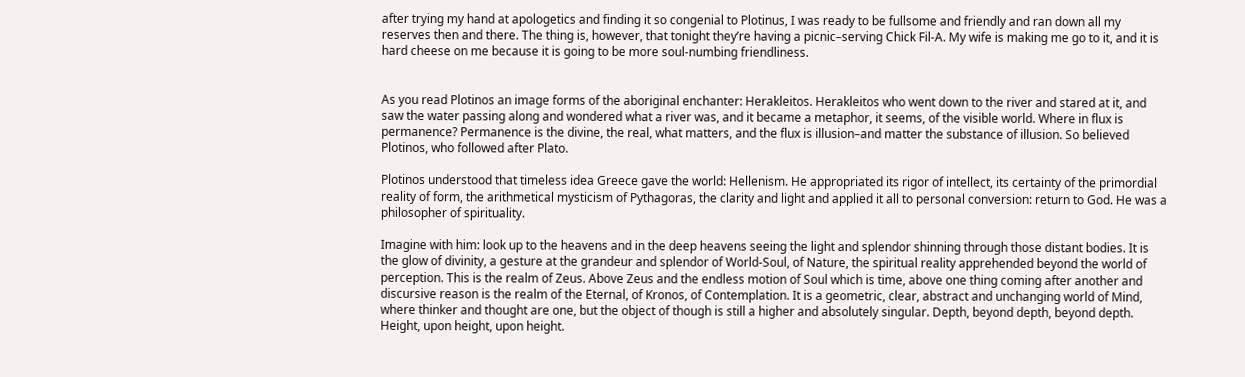after trying my hand at apologetics and finding it so congenial to Plotinus, I was ready to be fullsome and friendly and ran down all my reserves then and there. The thing is, however, that tonight they’re having a picnic–serving Chick Fil-A. My wife is making me go to it, and it is hard cheese on me because it is going to be more soul-numbing friendliness.


As you read Plotinos an image forms of the aboriginal enchanter: Herakleitos. Herakleitos who went down to the river and stared at it, and saw the water passing along and wondered what a river was, and it became a metaphor, it seems, of the visible world. Where in flux is permanence? Permanence is the divine, the real, what matters, and the flux is illusion–and matter the substance of illusion. So believed Plotinos, who followed after Plato.

Plotinos understood that timeless idea Greece gave the world: Hellenism. He appropriated its rigor of intellect, its certainty of the primordial reality of form, the arithmetical mysticism of Pythagoras, the clarity and light and applied it all to personal conversion: return to God. He was a philosopher of spirituality.

Imagine with him: look up to the heavens and in the deep heavens seeing the light and splendor shinning through those distant bodies. It is the glow of divinity, a gesture at the grandeur and splendor of World-Soul, of Nature, the spiritual reality apprehended beyond the world of perception. This is the realm of Zeus. Above Zeus and the endless motion of Soul which is time, above one thing coming after another and discursive reason is the realm of the Eternal, of Kronos, of Contemplation. It is a geometric, clear, abstract and unchanging world of Mind, where thinker and thought are one, but the object of though is still a higher and absolutely singular. Depth, beyond depth, beyond depth. Height, upon height, upon height.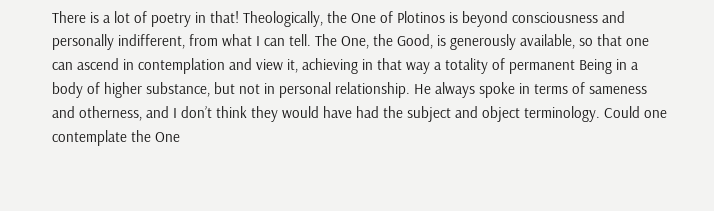There is a lot of poetry in that! Theologically, the One of Plotinos is beyond consciousness and personally indifferent, from what I can tell. The One, the Good, is generously available, so that one can ascend in contemplation and view it, achieving in that way a totality of permanent Being in a body of higher substance, but not in personal relationship. He always spoke in terms of sameness and otherness, and I don’t think they would have had the subject and object terminology. Could one contemplate the One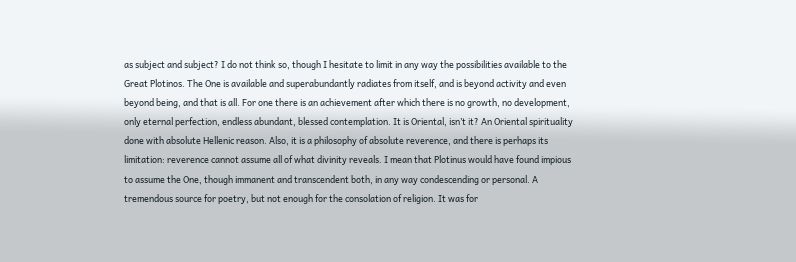as subject and subject? I do not think so, though I hesitate to limit in any way the possibilities available to the Great Plotinos. The One is available and superabundantly radiates from itself, and is beyond activity and even beyond being, and that is all. For one there is an achievement after which there is no growth, no development, only eternal perfection, endless abundant, blessed contemplation. It is Oriental, isn’t it? An Oriental spirituality done with absolute Hellenic reason. Also, it is a philosophy of absolute reverence, and there is perhaps its limitation: reverence cannot assume all of what divinity reveals. I mean that Plotinus would have found impious to assume the One, though immanent and transcendent both, in any way condescending or personal. A tremendous source for poetry, but not enough for the consolation of religion. It was for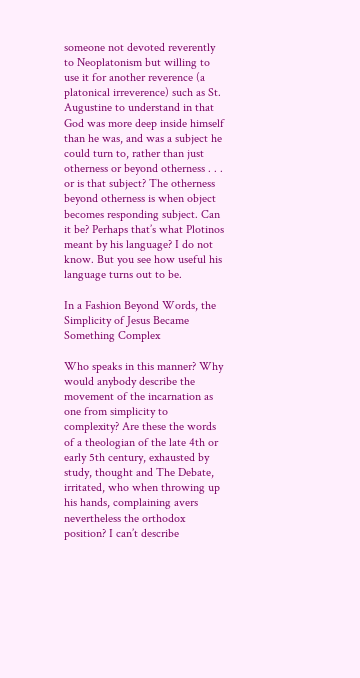someone not devoted reverently to Neoplatonism but willing to use it for another reverence (a platonical irreverence) such as St. Augustine to understand in that God was more deep inside himself than he was, and was a subject he could turn to, rather than just otherness or beyond otherness . . . or is that subject? The otherness beyond otherness is when object becomes responding subject. Can it be? Perhaps that’s what Plotinos meant by his language? I do not know. But you see how useful his language turns out to be.

In a Fashion Beyond Words, the Simplicity of Jesus Became Something Complex

Who speaks in this manner? Why would anybody describe the movement of the incarnation as one from simplicity to complexity? Are these the words of a theologian of the late 4th or early 5th century, exhausted by study, thought and The Debate, irritated, who when throwing up his hands, complaining avers nevertheless the orthodox position? I can’t describe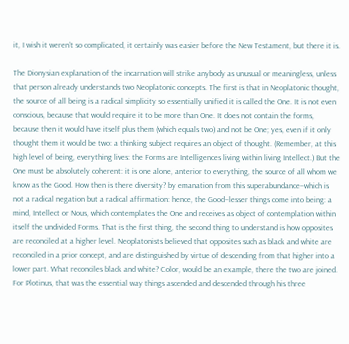it, I wish it weren’t so complicated, it certainly was easier before the New Testament, but there it is.

The Dionysian explanation of the incarnation will strike anybody as unusual or meaningless, unless that person already understands two Neoplatonic concepts. The first is that in Neoplatonic thought, the source of all being is a radical simplicity so essentially unified it is called the One. It is not even conscious, because that would require it to be more than One. It does not contain the forms, because then it would have itself plus them (which equals two) and not be One; yes, even if it only thought them it would be two: a thinking subject requires an object of thought. (Remember, at this high level of being, everything lives: the Forms are Intelligences living within living Intellect.) But the One must be absolutely coherent: it is one alone, anterior to everything, the source of all whom we know as the Good. How then is there diversity? by emanation from this superabundance–which is not a radical negation but a radical affirmation: hence, the Good–lesser things come into being: a mind, Intellect or Nous, which contemplates the One and receives as object of contemplation within itself the undivided Forms. That is the first thing, the second thing to understand is how opposites are reconciled at a higher level. Neoplatonists believed that opposites such as black and white are reconciled in a prior concept, and are distinguished by virtue of descending from that higher into a lower part. What reconciles black and white? Color, would be an example, there the two are joined. For Plotinus, that was the essential way things ascended and descended through his three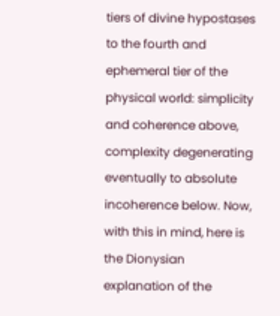tiers of divine hypostases to the fourth and ephemeral tier of the physical world: simplicity and coherence above, complexity degenerating eventually to absolute incoherence below. Now, with this in mind, here is the Dionysian explanation of the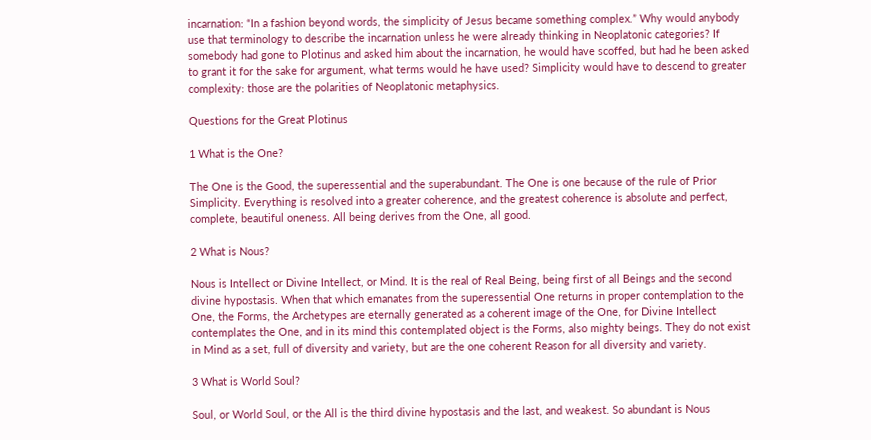incarnation: “In a fashion beyond words, the simplicity of Jesus became something complex.” Why would anybody use that terminology to describe the incarnation unless he were already thinking in Neoplatonic categories? If somebody had gone to Plotinus and asked him about the incarnation, he would have scoffed, but had he been asked to grant it for the sake for argument, what terms would he have used? Simplicity would have to descend to greater complexity: those are the polarities of Neoplatonic metaphysics.

Questions for the Great Plotinus

1 What is the One?

The One is the Good, the superessential and the superabundant. The One is one because of the rule of Prior Simplicity. Everything is resolved into a greater coherence, and the greatest coherence is absolute and perfect, complete, beautiful oneness. All being derives from the One, all good.

2 What is Nous?

Nous is Intellect or Divine Intellect, or Mind. It is the real of Real Being, being first of all Beings and the second divine hypostasis. When that which emanates from the superessential One returns in proper contemplation to the One, the Forms, the Archetypes are eternally generated as a coherent image of the One, for Divine Intellect contemplates the One, and in its mind this contemplated object is the Forms, also mighty beings. They do not exist in Mind as a set, full of diversity and variety, but are the one coherent Reason for all diversity and variety.

3 What is World Soul?

Soul, or World Soul, or the All is the third divine hypostasis and the last, and weakest. So abundant is Nous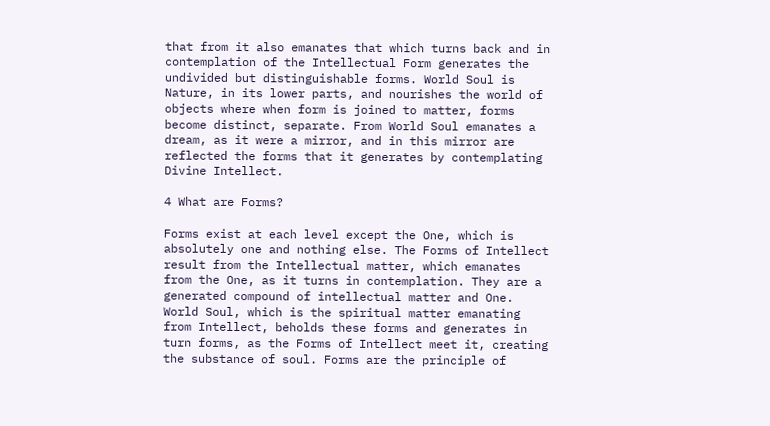that from it also emanates that which turns back and in contemplation of the Intellectual Form generates the undivided but distinguishable forms. World Soul is Nature, in its lower parts, and nourishes the world of objects where when form is joined to matter, forms become distinct, separate. From World Soul emanates a dream, as it were a mirror, and in this mirror are reflected the forms that it generates by contemplating Divine Intellect.

4 What are Forms?

Forms exist at each level except the One, which is absolutely one and nothing else. The Forms of Intellect result from the Intellectual matter, which emanates from the One, as it turns in contemplation. They are a generated compound of intellectual matter and One. World Soul, which is the spiritual matter emanating from Intellect, beholds these forms and generates in turn forms, as the Forms of Intellect meet it, creating the substance of soul. Forms are the principle of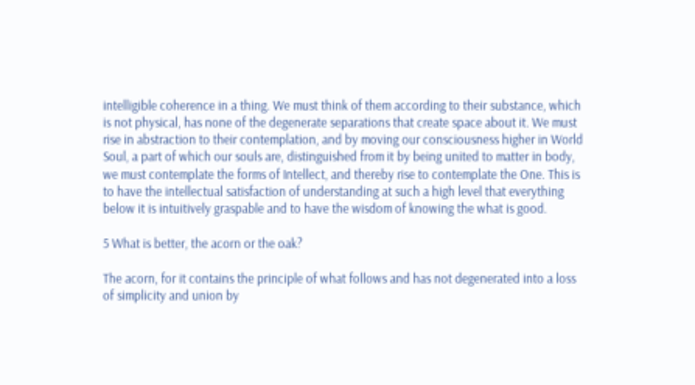intelligible coherence in a thing. We must think of them according to their substance, which is not physical, has none of the degenerate separations that create space about it. We must rise in abstraction to their contemplation, and by moving our consciousness higher in World Soul, a part of which our souls are, distinguished from it by being united to matter in body, we must contemplate the forms of Intellect, and thereby rise to contemplate the One. This is to have the intellectual satisfaction of understanding at such a high level that everything below it is intuitively graspable and to have the wisdom of knowing the what is good.

5 What is better, the acorn or the oak?

The acorn, for it contains the principle of what follows and has not degenerated into a loss of simplicity and union by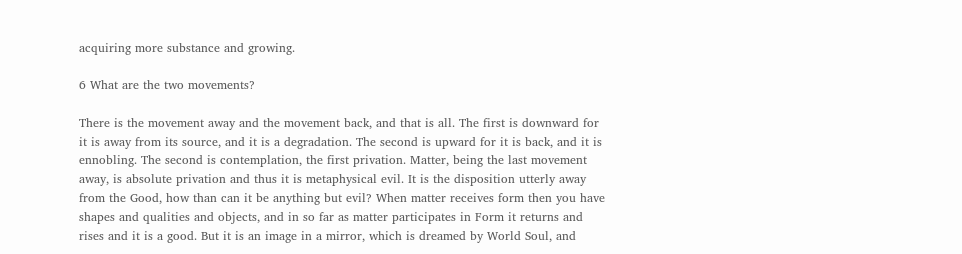acquiring more substance and growing.

6 What are the two movements?

There is the movement away and the movement back, and that is all. The first is downward for it is away from its source, and it is a degradation. The second is upward for it is back, and it is ennobling. The second is contemplation, the first privation. Matter, being the last movement away, is absolute privation and thus it is metaphysical evil. It is the disposition utterly away from the Good, how than can it be anything but evil? When matter receives form then you have shapes and qualities and objects, and in so far as matter participates in Form it returns and rises and it is a good. But it is an image in a mirror, which is dreamed by World Soul, and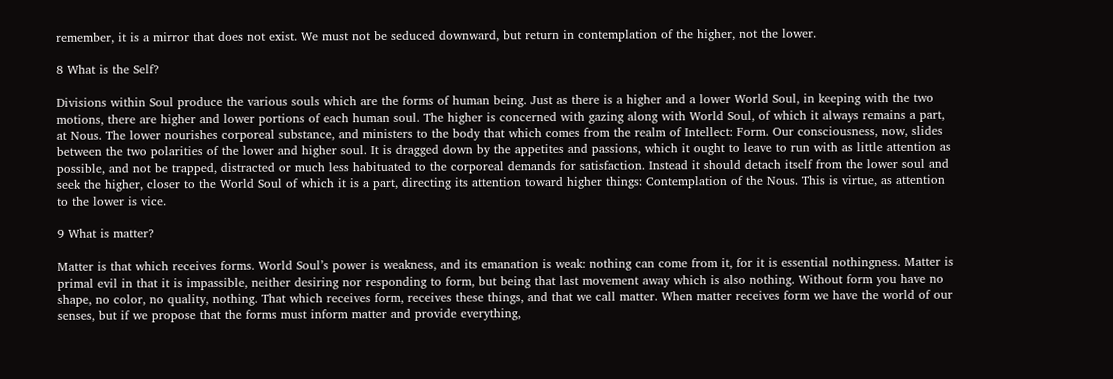remember, it is a mirror that does not exist. We must not be seduced downward, but return in contemplation of the higher, not the lower.

8 What is the Self?

Divisions within Soul produce the various souls which are the forms of human being. Just as there is a higher and a lower World Soul, in keeping with the two motions, there are higher and lower portions of each human soul. The higher is concerned with gazing along with World Soul, of which it always remains a part, at Nous. The lower nourishes corporeal substance, and ministers to the body that which comes from the realm of Intellect: Form. Our consciousness, now, slides between the two polarities of the lower and higher soul. It is dragged down by the appetites and passions, which it ought to leave to run with as little attention as possible, and not be trapped, distracted or much less habituated to the corporeal demands for satisfaction. Instead it should detach itself from the lower soul and seek the higher, closer to the World Soul of which it is a part, directing its attention toward higher things: Contemplation of the Nous. This is virtue, as attention to the lower is vice.

9 What is matter?

Matter is that which receives forms. World Soul’s power is weakness, and its emanation is weak: nothing can come from it, for it is essential nothingness. Matter is primal evil in that it is impassible, neither desiring nor responding to form, but being that last movement away which is also nothing. Without form you have no shape, no color, no quality, nothing. That which receives form, receives these things, and that we call matter. When matter receives form we have the world of our senses, but if we propose that the forms must inform matter and provide everything,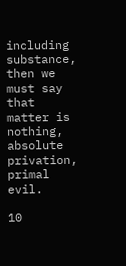including substance, then we must say that matter is nothing, absolute privation, primal evil.

10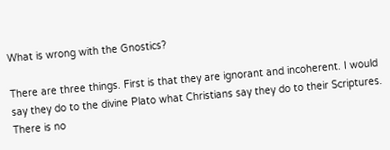What is wrong with the Gnostics?

There are three things. First is that they are ignorant and incoherent. I would say they do to the divine Plato what Christians say they do to their Scriptures. There is no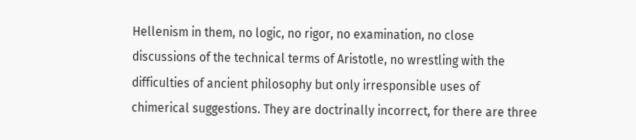Hellenism in them, no logic, no rigor, no examination, no close discussions of the technical terms of Aristotle, no wrestling with the difficulties of ancient philosophy but only irresponsible uses of chimerical suggestions. They are doctrinally incorrect, for there are three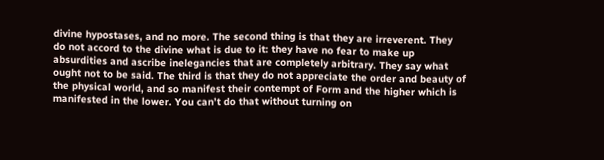divine hypostases, and no more. The second thing is that they are irreverent. They do not accord to the divine what is due to it: they have no fear to make up absurdities and ascribe inelegancies that are completely arbitrary. They say what ought not to be said. The third is that they do not appreciate the order and beauty of the physical world, and so manifest their contempt of Form and the higher which is manifested in the lower. You can’t do that without turning on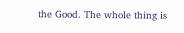the Good. The whole thing is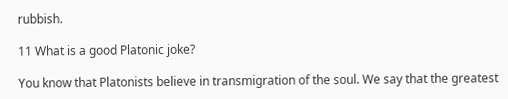rubbish.

11 What is a good Platonic joke?

You know that Platonists believe in transmigration of the soul. We say that the greatest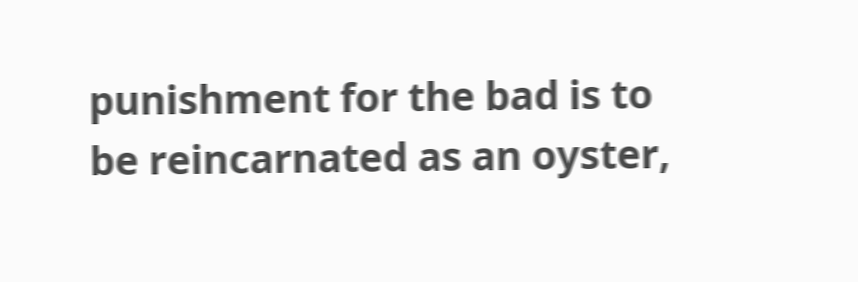punishment for the bad is to be reincarnated as an oyster,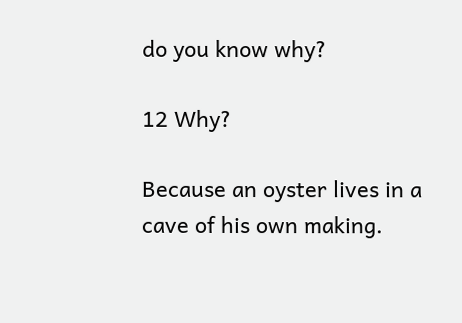do you know why?

12 Why?

Because an oyster lives in a cave of his own making.